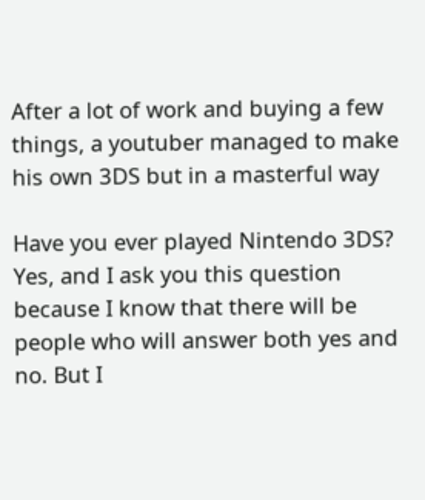After a lot of work and buying a few things, a youtuber managed to make his own 3DS but in a masterful way

Have you ever played Nintendo 3DS? Yes, and I ask you this question because I know that there will be people who will answer both yes and no. But I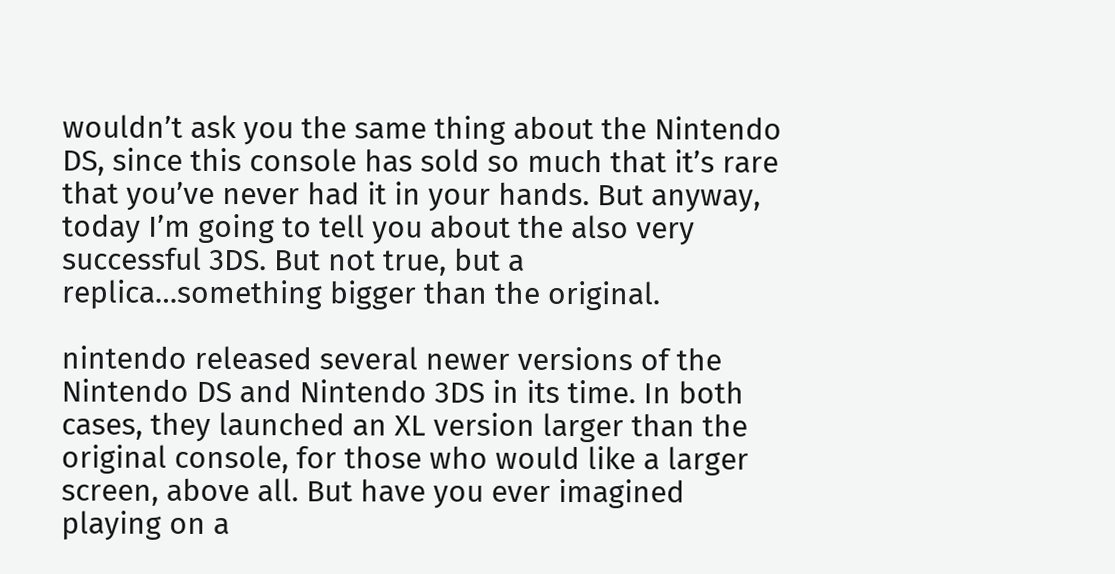wouldn’t ask you the same thing about the Nintendo DS, since this console has sold so much that it’s rare that you’ve never had it in your hands. But anyway, today I’m going to tell you about the also very successful 3DS. But not true, but a replica…something bigger than the original.

nintendo released several newer versions of the Nintendo DS and Nintendo 3DS in its time. In both cases, they launched an XL version larger than the original console, for those who would like a larger screen, above all. But have you ever imagined playing on a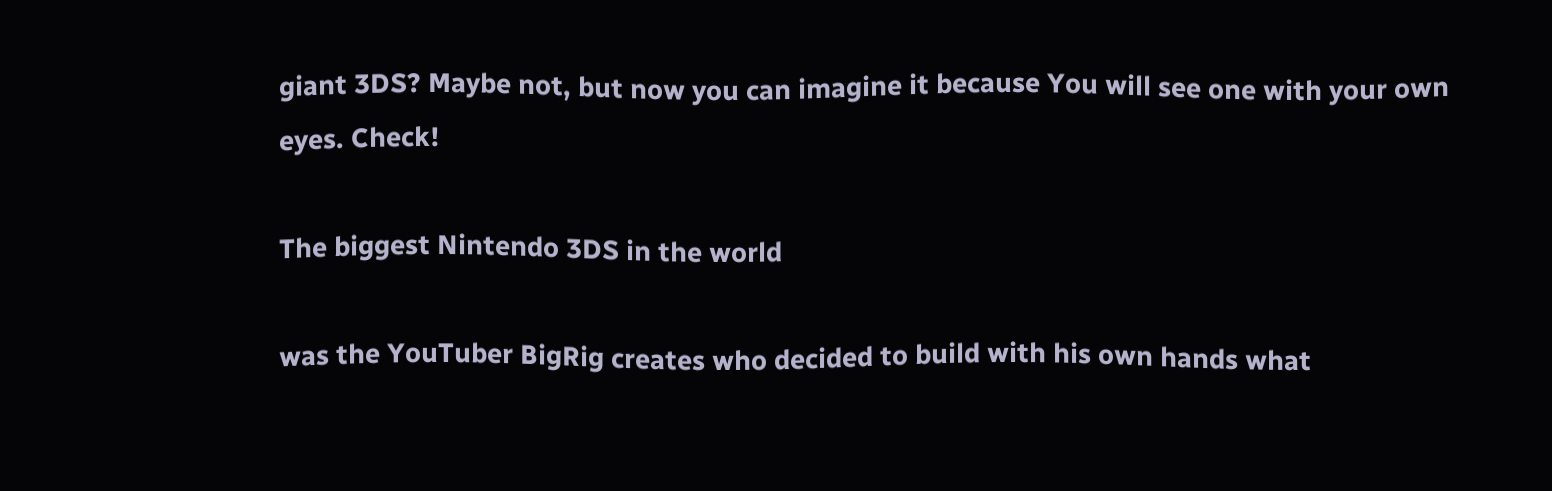giant 3DS? Maybe not, but now you can imagine it because You will see one with your own eyes. Check!

The biggest Nintendo 3DS in the world

was the YouTuber BigRig creates who decided to build with his own hands what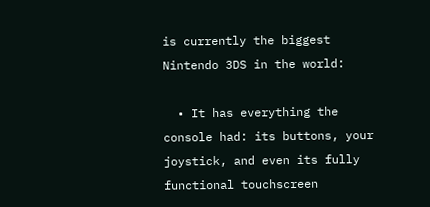is currently the biggest Nintendo 3DS in the world:

  • It has everything the console had: its buttons, your joystick, and even its fully functional touchscreen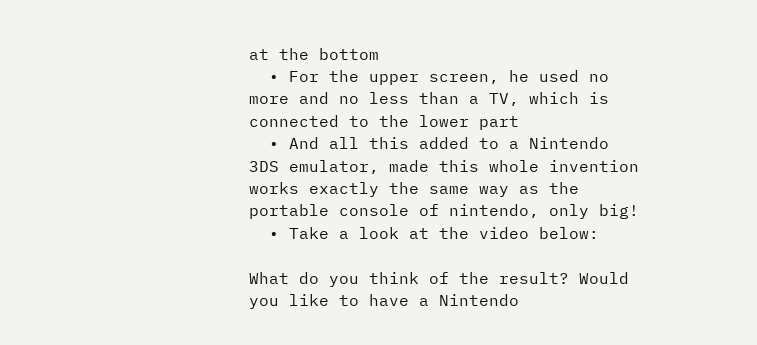at the bottom
  • For the upper screen, he used no more and no less than a TV, which is connected to the lower part
  • And all this added to a Nintendo 3DS emulator, made this whole invention works exactly the same way as the portable console of nintendo, only big!
  • Take a look at the video below:

What do you think of the result? Would you like to have a Nintendo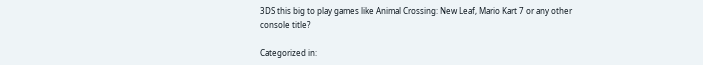3DS this big to play games like Animal Crossing: New Leaf, Mario Kart 7 or any other console title?

Categorized in: